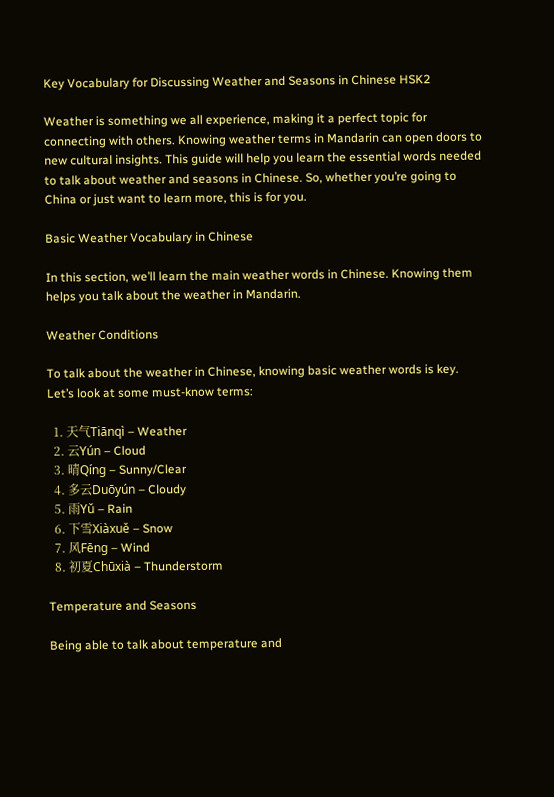Key Vocabulary for Discussing Weather and Seasons in Chinese HSK2

Weather is something we all experience, making it a perfect topic for connecting with others. Knowing weather terms in Mandarin can open doors to new cultural insights. This guide will help you learn the essential words needed to talk about weather and seasons in Chinese. So, whether you’re going to China or just want to learn more, this is for you.

Basic Weather Vocabulary in Chinese

In this section, we’ll learn the main weather words in Chinese. Knowing them helps you talk about the weather in Mandarin.

Weather Conditions

To talk about the weather in Chinese, knowing basic weather words is key. Let’s look at some must-know terms:

  1. 天气Tiānqì – Weather
  2. 云Yún – Cloud
  3. 晴Qíng – Sunny/Clear
  4. 多云Duōyún – Cloudy
  5. 雨Yǔ – Rain
  6. 下雪Xiàxuě – Snow
  7. 风Fēng – Wind
  8. 初夏Chūxià – Thunderstorm

Temperature and Seasons

Being able to talk about temperature and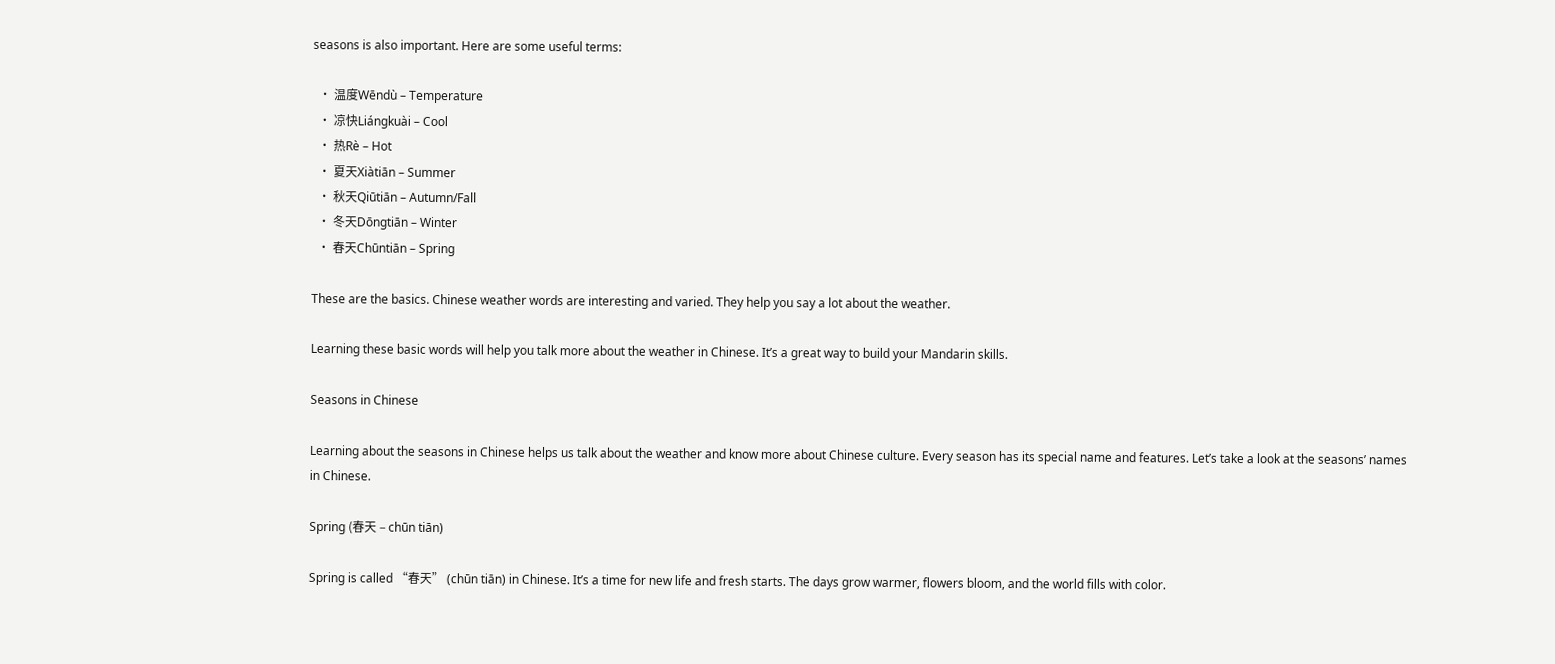seasons is also important. Here are some useful terms:

  • 温度Wēndù – Temperature
  • 凉快Liángkuài – Cool
  • 热Rè – Hot
  • 夏天Xiàtiān – Summer
  • 秋天Qiūtiān – Autumn/Fall
  • 冬天Dōngtiān – Winter
  • 春天Chūntiān – Spring

These are the basics. Chinese weather words are interesting and varied. They help you say a lot about the weather.

Learning these basic words will help you talk more about the weather in Chinese. It’s a great way to build your Mandarin skills.

Seasons in Chinese

Learning about the seasons in Chinese helps us talk about the weather and know more about Chinese culture. Every season has its special name and features. Let’s take a look at the seasons’ names in Chinese.

Spring (春天 – chūn tiān)

Spring is called “春天” (chūn tiān) in Chinese. It’s a time for new life and fresh starts. The days grow warmer, flowers bloom, and the world fills with color.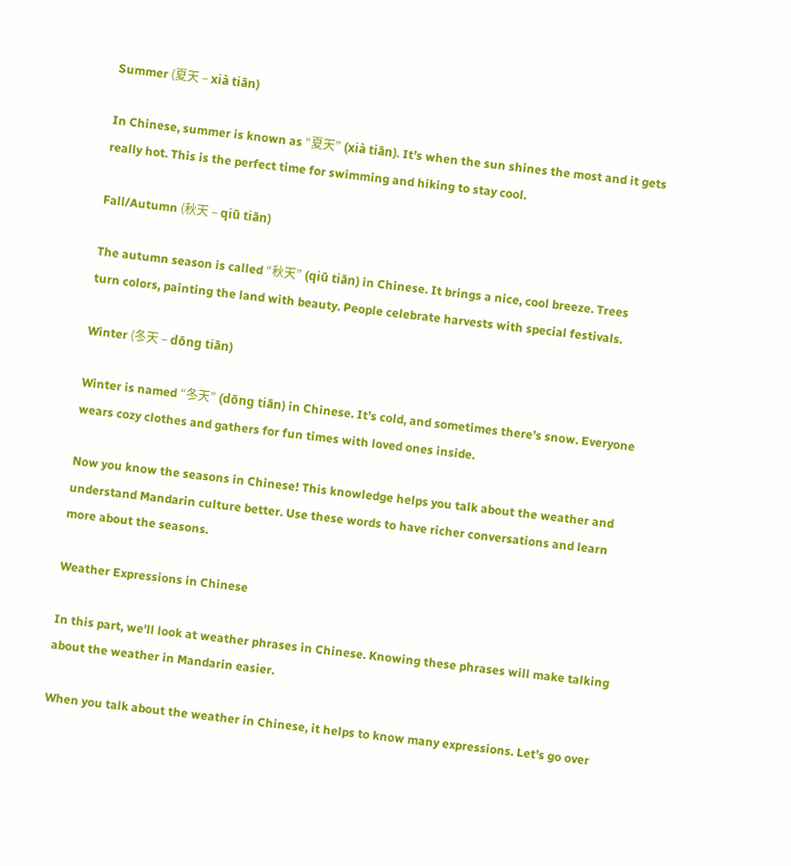Summer (夏天 – xià tiān)

In Chinese, summer is known as “夏天” (xià tiān). It’s when the sun shines the most and it gets really hot. This is the perfect time for swimming and hiking to stay cool.

Fall/Autumn (秋天 – qiū tiān)

The autumn season is called “秋天” (qiū tiān) in Chinese. It brings a nice, cool breeze. Trees turn colors, painting the land with beauty. People celebrate harvests with special festivals.

Winter (冬天 – dōng tiān)

Winter is named “冬天” (dōng tiān) in Chinese. It’s cold, and sometimes there’s snow. Everyone wears cozy clothes and gathers for fun times with loved ones inside.

Now you know the seasons in Chinese! This knowledge helps you talk about the weather and understand Mandarin culture better. Use these words to have richer conversations and learn more about the seasons.

Weather Expressions in Chinese

In this part, we’ll look at weather phrases in Chinese. Knowing these phrases will make talking about the weather in Mandarin easier.

When you talk about the weather in Chinese, it helps to know many expressions. Let’s go over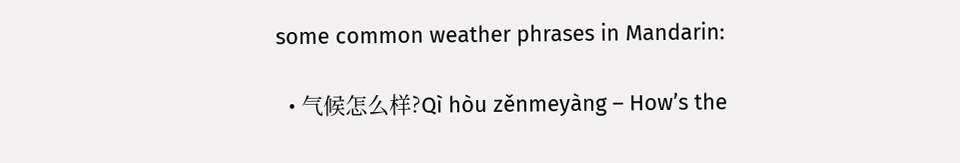some common weather phrases in Mandarin:

  • 气候怎么样?Qì hòu zěnmeyàng – How’s the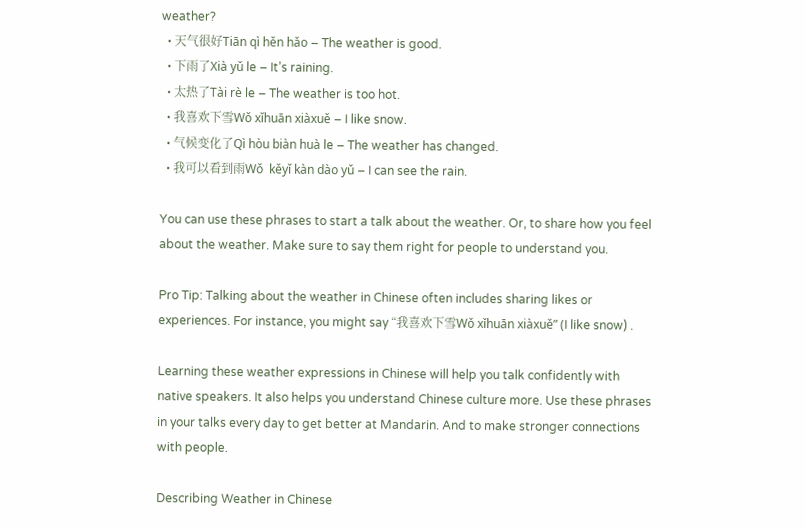weather?
  • 天气很好Tiān qì hěn hǎo – The weather is good.
  • 下雨了Xià yǔ le – It’s raining.
  • 太热了Tài rè le – The weather is too hot.
  • 我喜欢下雪Wǒ xǐhuān xiàxuě – I like snow.
  • 气候变化了Qì hòu biàn huà le – The weather has changed.
  • 我可以看到雨Wǒ  kěyǐ kàn dào yǔ – I can see the rain.

You can use these phrases to start a talk about the weather. Or, to share how you feel about the weather. Make sure to say them right for people to understand you.

Pro Tip: Talking about the weather in Chinese often includes sharing likes or experiences. For instance, you might say “我喜欢下雪Wǒ xǐhuān xiàxuě” (I like snow) .

Learning these weather expressions in Chinese will help you talk confidently with native speakers. It also helps you understand Chinese culture more. Use these phrases in your talks every day to get better at Mandarin. And to make stronger connections with people.

Describing Weather in Chinese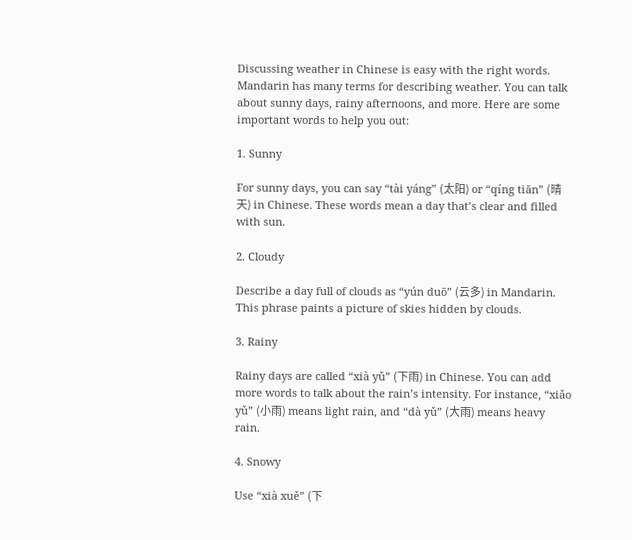Discussing weather in Chinese is easy with the right words. Mandarin has many terms for describing weather. You can talk about sunny days, rainy afternoons, and more. Here are some important words to help you out:

1. Sunny

For sunny days, you can say “tài yáng” (太阳) or “qíng tiān” (晴天) in Chinese. These words mean a day that’s clear and filled with sun.

2. Cloudy

Describe a day full of clouds as “yún duō” (云多) in Mandarin. This phrase paints a picture of skies hidden by clouds.

3. Rainy

Rainy days are called “xià yǔ” (下雨) in Chinese. You can add more words to talk about the rain’s intensity. For instance, “xiǎo yǔ” (小雨) means light rain, and “dà yǔ” (大雨) means heavy rain.

4. Snowy

Use “xià xuě” (下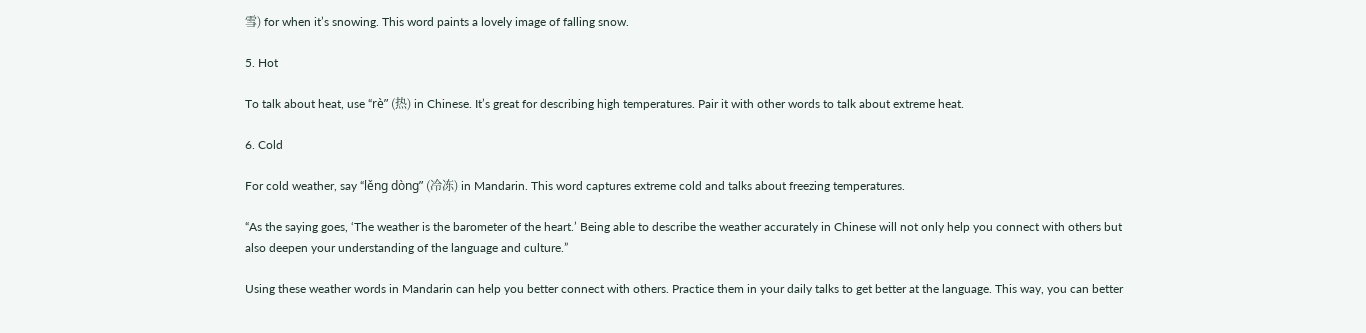雪) for when it’s snowing. This word paints a lovely image of falling snow.

5. Hot

To talk about heat, use “rè” (热) in Chinese. It’s great for describing high temperatures. Pair it with other words to talk about extreme heat.

6. Cold

For cold weather, say “lěng dòng” (冷冻) in Mandarin. This word captures extreme cold and talks about freezing temperatures.

“As the saying goes, ‘The weather is the barometer of the heart.’ Being able to describe the weather accurately in Chinese will not only help you connect with others but also deepen your understanding of the language and culture.”

Using these weather words in Mandarin can help you better connect with others. Practice them in your daily talks to get better at the language. This way, you can better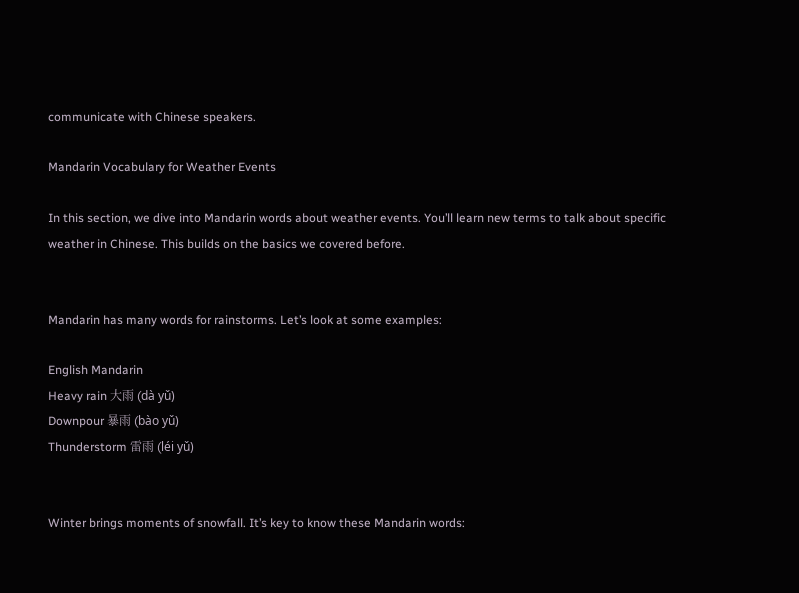communicate with Chinese speakers.

Mandarin Vocabulary for Weather Events

In this section, we dive into Mandarin words about weather events. You’ll learn new terms to talk about specific weather in Chinese. This builds on the basics we covered before.


Mandarin has many words for rainstorms. Let’s look at some examples:

English Mandarin
Heavy rain 大雨 (dà yǔ)
Downpour 暴雨 (bào yǔ)
Thunderstorm 雷雨 (léi yǔ)


Winter brings moments of snowfall. It’s key to know these Mandarin words: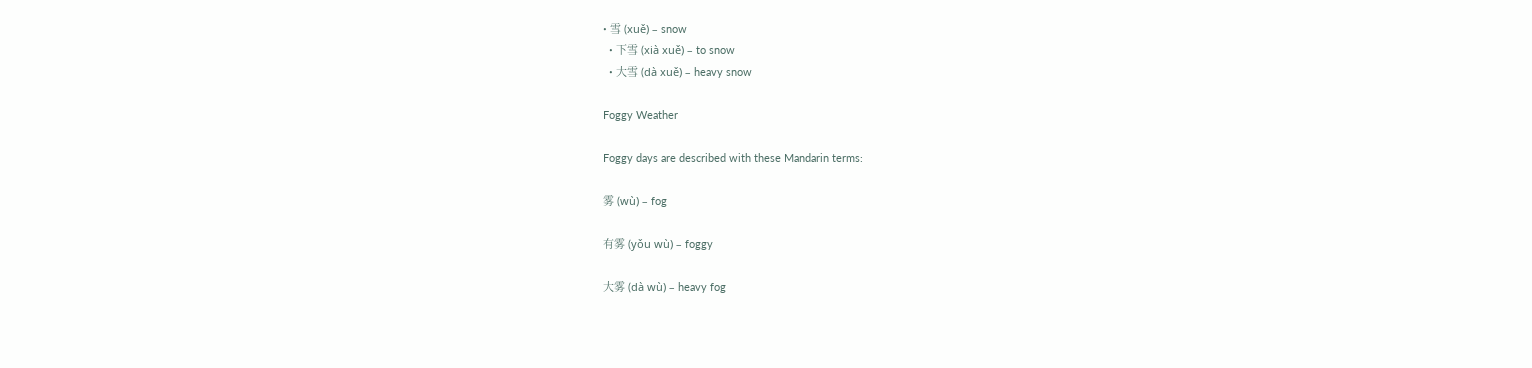• 雪 (xuě) – snow
  • 下雪 (xià xuě) – to snow
  • 大雪 (dà xuě) – heavy snow

Foggy Weather

Foggy days are described with these Mandarin terms:

雾 (wù) – fog

有雾 (yǒu wù) – foggy

大雾 (dà wù) – heavy fog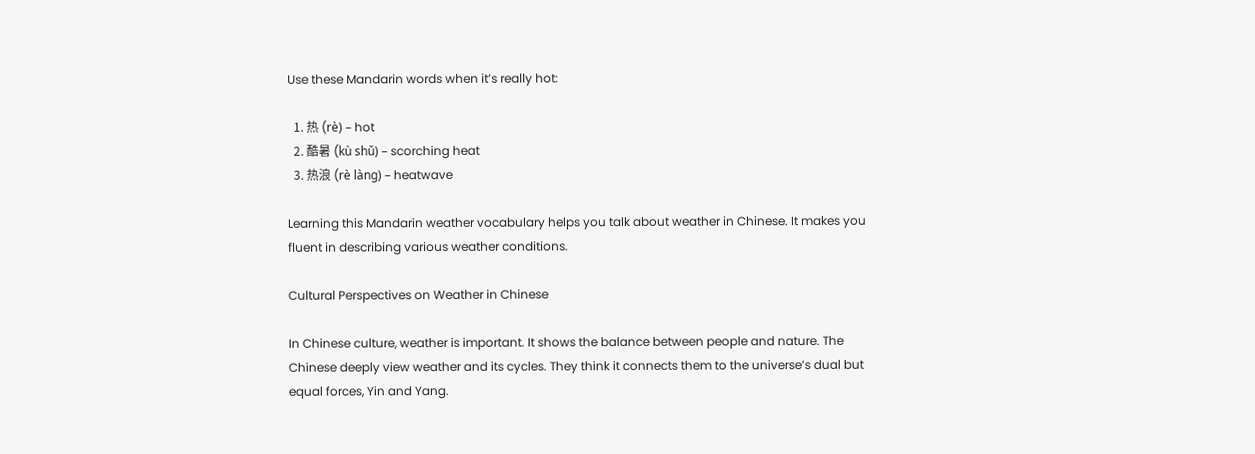Use these Mandarin words when it’s really hot:

  1. 热 (rè) – hot
  2. 酷暑 (kù shǔ) – scorching heat
  3. 热浪 (rè làng) – heatwave

Learning this Mandarin weather vocabulary helps you talk about weather in Chinese. It makes you fluent in describing various weather conditions.

Cultural Perspectives on Weather in Chinese

In Chinese culture, weather is important. It shows the balance between people and nature. The Chinese deeply view weather and its cycles. They think it connects them to the universe’s dual but equal forces, Yin and Yang.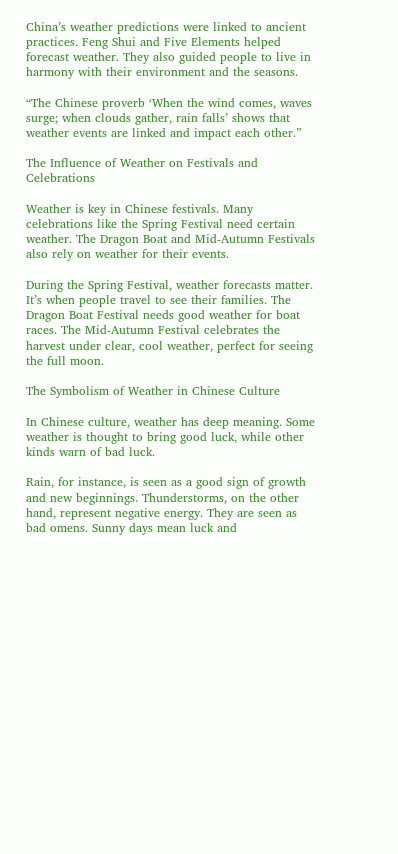China’s weather predictions were linked to ancient practices. Feng Shui and Five Elements helped forecast weather. They also guided people to live in harmony with their environment and the seasons.

“The Chinese proverb ‘When the wind comes, waves surge; when clouds gather, rain falls’ shows that weather events are linked and impact each other.”

The Influence of Weather on Festivals and Celebrations

Weather is key in Chinese festivals. Many celebrations like the Spring Festival need certain weather. The Dragon Boat and Mid-Autumn Festivals also rely on weather for their events.

During the Spring Festival, weather forecasts matter. It’s when people travel to see their families. The Dragon Boat Festival needs good weather for boat races. The Mid-Autumn Festival celebrates the harvest under clear, cool weather, perfect for seeing the full moon.

The Symbolism of Weather in Chinese Culture

In Chinese culture, weather has deep meaning. Some weather is thought to bring good luck, while other kinds warn of bad luck.

Rain, for instance, is seen as a good sign of growth and new beginnings. Thunderstorms, on the other hand, represent negative energy. They are seen as bad omens. Sunny days mean luck and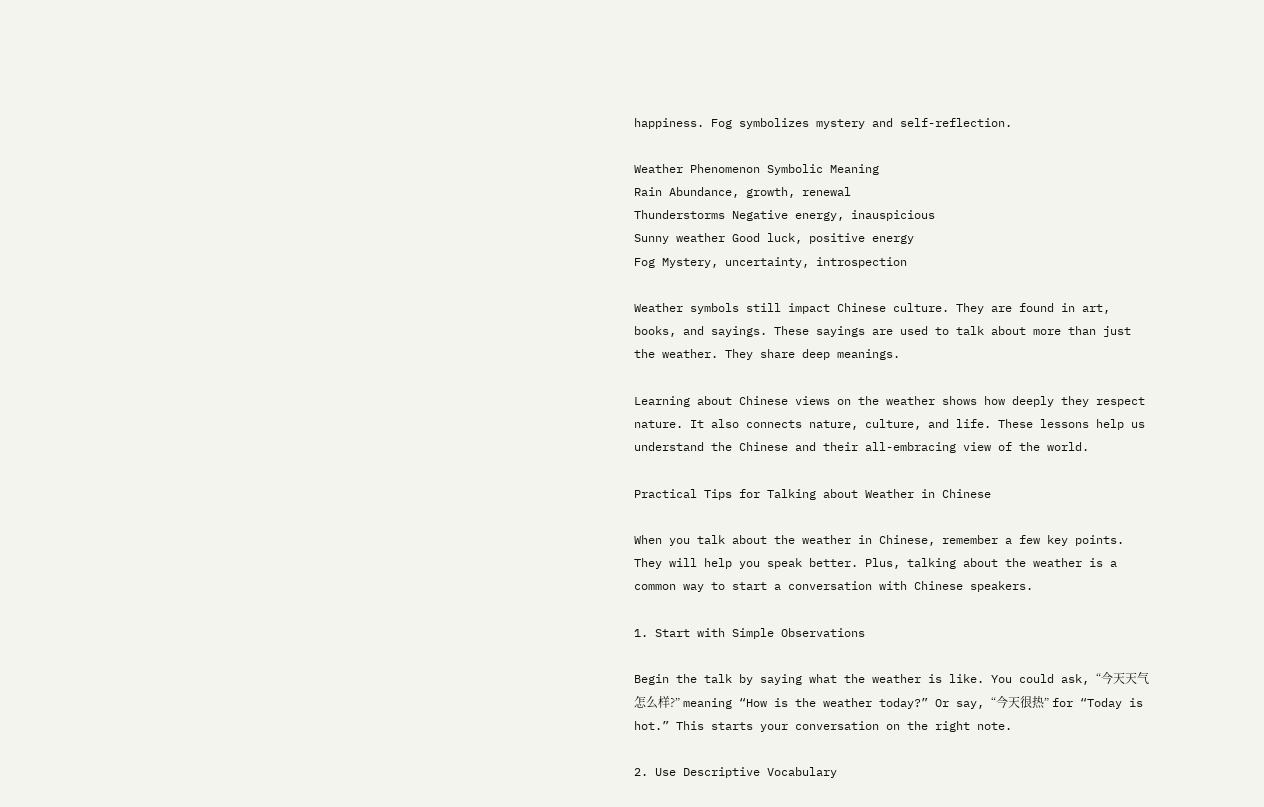happiness. Fog symbolizes mystery and self-reflection.

Weather Phenomenon Symbolic Meaning
Rain Abundance, growth, renewal
Thunderstorms Negative energy, inauspicious
Sunny weather Good luck, positive energy
Fog Mystery, uncertainty, introspection

Weather symbols still impact Chinese culture. They are found in art, books, and sayings. These sayings are used to talk about more than just the weather. They share deep meanings.

Learning about Chinese views on the weather shows how deeply they respect nature. It also connects nature, culture, and life. These lessons help us understand the Chinese and their all-embracing view of the world.

Practical Tips for Talking about Weather in Chinese

When you talk about the weather in Chinese, remember a few key points. They will help you speak better. Plus, talking about the weather is a common way to start a conversation with Chinese speakers.

1. Start with Simple Observations

Begin the talk by saying what the weather is like. You could ask, “今天天气怎么样?” meaning “How is the weather today?” Or say, “今天很热” for “Today is hot.” This starts your conversation on the right note.

2. Use Descriptive Vocabulary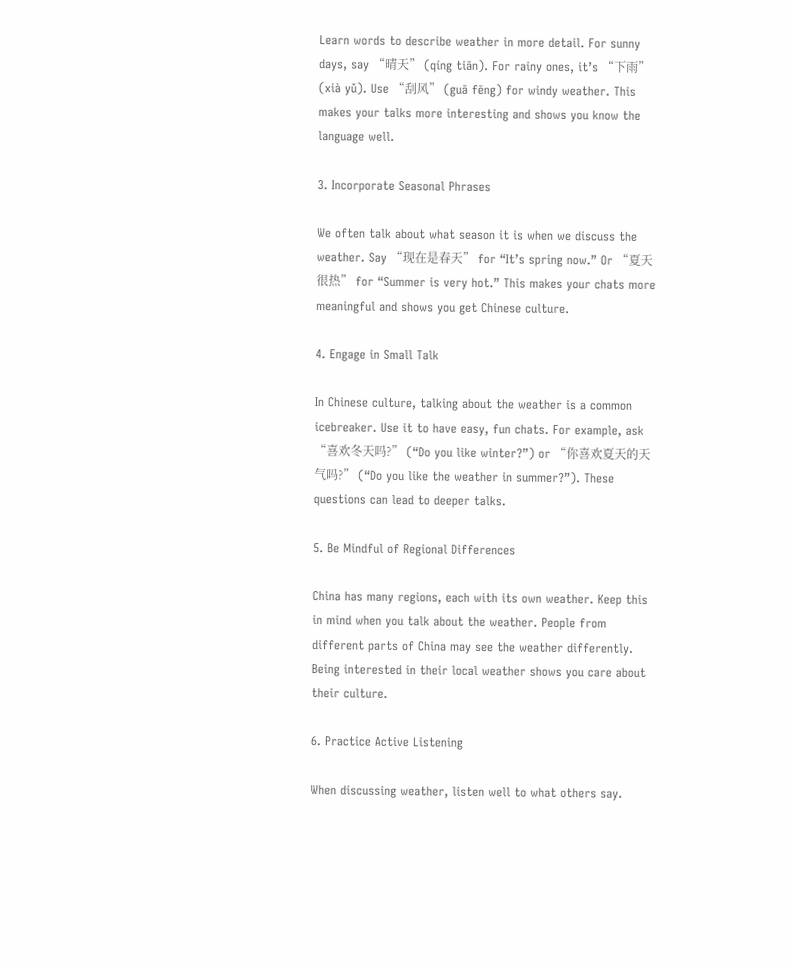Learn words to describe weather in more detail. For sunny days, say “晴天” (qíng tiān). For rainy ones, it’s “下雨” (xià yǔ). Use “刮风” (guā fēng) for windy weather. This makes your talks more interesting and shows you know the language well.

3. Incorporate Seasonal Phrases

We often talk about what season it is when we discuss the weather. Say “现在是春天” for “It’s spring now.” Or “夏天很热” for “Summer is very hot.” This makes your chats more meaningful and shows you get Chinese culture.

4. Engage in Small Talk

In Chinese culture, talking about the weather is a common icebreaker. Use it to have easy, fun chats. For example, ask “喜欢冬天吗?” (“Do you like winter?”) or “你喜欢夏天的天气吗?” (“Do you like the weather in summer?”). These questions can lead to deeper talks.

5. Be Mindful of Regional Differences

China has many regions, each with its own weather. Keep this in mind when you talk about the weather. People from different parts of China may see the weather differently. Being interested in their local weather shows you care about their culture.

6. Practice Active Listening

When discussing weather, listen well to what others say.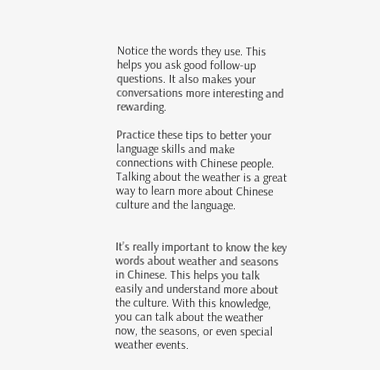Notice the words they use. This helps you ask good follow-up questions. It also makes your conversations more interesting and rewarding.

Practice these tips to better your language skills and make connections with Chinese people. Talking about the weather is a great way to learn more about Chinese culture and the language.


It’s really important to know the key words about weather and seasons in Chinese. This helps you talk easily and understand more about the culture. With this knowledge, you can talk about the weather now, the seasons, or even special weather events.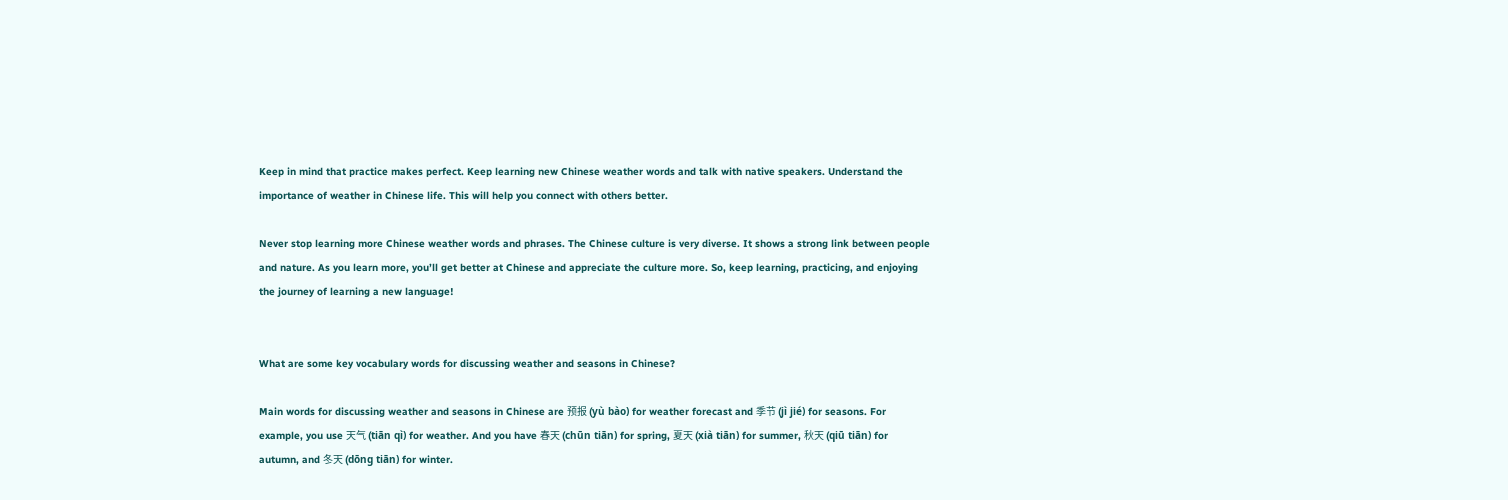Keep in mind that practice makes perfect. Keep learning new Chinese weather words and talk with native speakers. Understand the importance of weather in Chinese life. This will help you connect with others better.

Never stop learning more Chinese weather words and phrases. The Chinese culture is very diverse. It shows a strong link between people and nature. As you learn more, you’ll get better at Chinese and appreciate the culture more. So, keep learning, practicing, and enjoying the journey of learning a new language!


What are some key vocabulary words for discussing weather and seasons in Chinese?

Main words for discussing weather and seasons in Chinese are 预报 (yù bào) for weather forecast and 季节 (jì jié) for seasons. For example, you use 天气 (tiān qì) for weather. And you have 春天 (chūn tiān) for spring, 夏天 (xià tiān) for summer, 秋天 (qiū tiān) for autumn, and 冬天 (dōng tiān) for winter.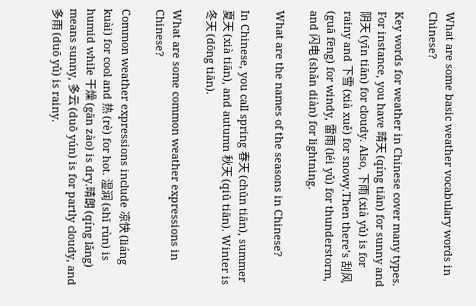What are some basic weather vocabulary words in Chinese?

Key words for weather in Chinese cover many types. For instance, you have 晴天 (qíng tiān) for sunny and 阴天 (yīn tiān) for cloudy. Also, 下雨 (xià yǔ) is for rainy and 下雪 (xià xuě) for snowy.Then there’s 刮风 (guā fēng) for windy, 雷雨 (léi yǔ) for thunderstorm, and 闪电 (shǎn diàn) for lightning.

What are the names of the seasons in Chinese?

In Chinese, you call spring 春天 (chūn tiān), summer 夏天 (xià tiān), and autumn 秋天 (qiū tiān). Winter is 冬天 (dōng tiān).

What are some common weather expressions in Chinese?

Common weather expressions include 凉快 (liáng kuài) for cool and 热 (rè) for hot. 湿润 (shī rùn) is humid while 干燥 (gān zào) is dry.晴朗 (qíng lǎng) means sunny, 多云 (duō yún) is for partly cloudy, and 多雨 (duō yǔ) is rainy.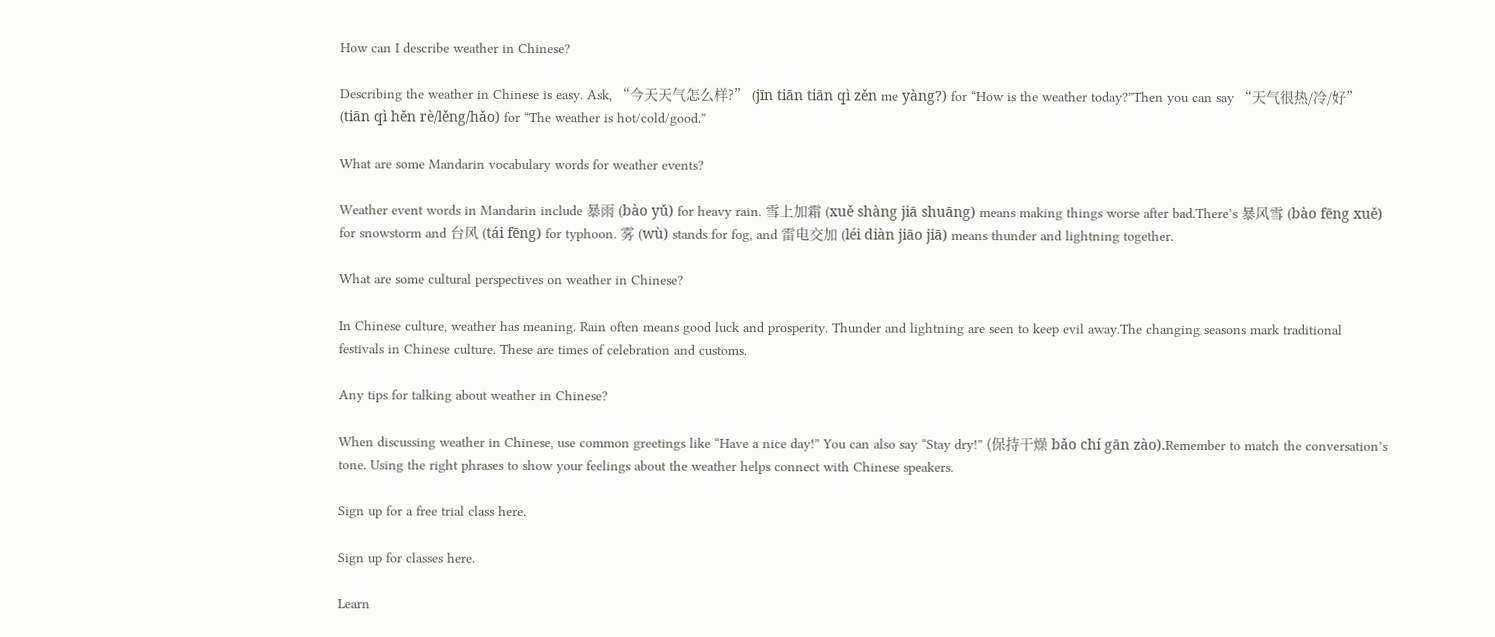How can I describe weather in Chinese?

Describing the weather in Chinese is easy. Ask, “今天天气怎么样?” (jīn tiān tiān qì zěn me yàng?) for “How is the weather today?”Then you can say “天气很热/冷/好” (tiān qì hěn rè/lěng/hǎo) for “The weather is hot/cold/good.”

What are some Mandarin vocabulary words for weather events?

Weather event words in Mandarin include 暴雨 (bào yǔ) for heavy rain. 雪上加霜 (xuě shàng jiā shuāng) means making things worse after bad.There’s 暴风雪 (bào fēng xuě) for snowstorm and 台风 (tái fēng) for typhoon. 雾 (wù) stands for fog, and 雷电交加 (léi diàn jiāo jiā) means thunder and lightning together.

What are some cultural perspectives on weather in Chinese?

In Chinese culture, weather has meaning. Rain often means good luck and prosperity. Thunder and lightning are seen to keep evil away.The changing seasons mark traditional festivals in Chinese culture. These are times of celebration and customs.

Any tips for talking about weather in Chinese?

When discussing weather in Chinese, use common greetings like “Have a nice day!” You can also say “Stay dry!” (保持干燥 bǎo chí gān zào).Remember to match the conversation’s tone. Using the right phrases to show your feelings about the weather helps connect with Chinese speakers.

Sign up for a free trial class here.

Sign up for classes here.

Learn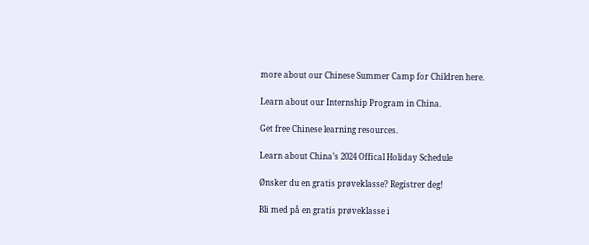more about our Chinese Summer Camp for Children here.

Learn about our Internship Program in China.

Get free Chinese learning resources.

Learn about China’s 2024 Offical Holiday Schedule

Ønsker du en gratis prøveklasse? Registrer deg!

Bli med på en gratis prøveklasse i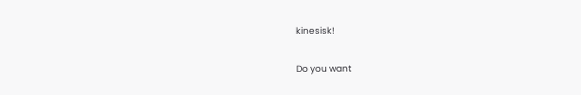kinesisk!

Do you want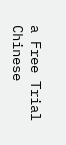a Free Trial Chinese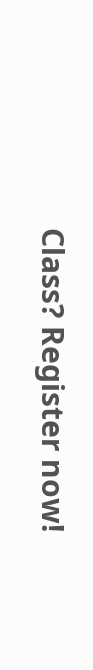Class? Register now!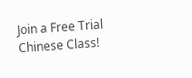Join a Free Trial Chinese Class!